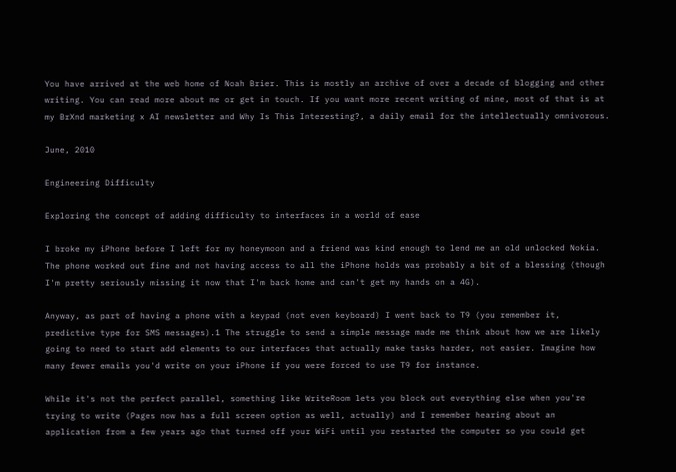You have arrived at the web home of Noah Brier. This is mostly an archive of over a decade of blogging and other writing. You can read more about me or get in touch. If you want more recent writing of mine, most of that is at my BrXnd marketing x AI newsletter and Why Is This Interesting?, a daily email for the intellectually omnivorous.

June, 2010

Engineering Difficulty

Exploring the concept of adding difficulty to interfaces in a world of ease

I broke my iPhone before I left for my honeymoon and a friend was kind enough to lend me an old unlocked Nokia. The phone worked out fine and not having access to all the iPhone holds was probably a bit of a blessing (though I'm pretty seriously missing it now that I'm back home and can't get my hands on a 4G).

Anyway, as part of having a phone with a keypad (not even keyboard) I went back to T9 (you remember it, predictive type for SMS messages).1 The struggle to send a simple message made me think about how we are likely going to need to start add elements to our interfaces that actually make tasks harder, not easier. Imagine how many fewer emails you'd write on your iPhone if you were forced to use T9 for instance.

While it's not the perfect parallel, something like WriteRoom lets you block out everything else when you're trying to write (Pages now has a full screen option as well, actually) and I remember hearing about an application from a few years ago that turned off your WiFi until you restarted the computer so you could get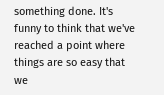something done. It's funny to think that we've reached a point where things are so easy that we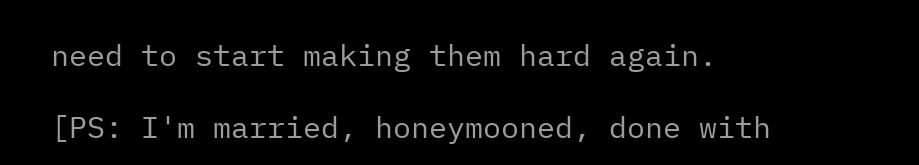need to start making them hard again.

[PS: I'm married, honeymooned, done with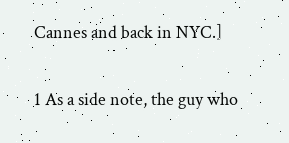Cannes and back in NYC.]

1 As a side note, the guy who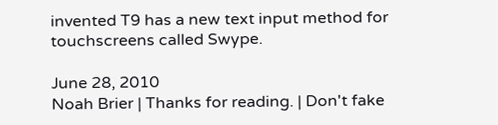invented T9 has a new text input method for touchscreens called Swype.

June 28, 2010
Noah Brier | Thanks for reading. | Don't fake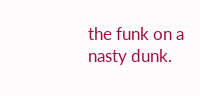the funk on a nasty dunk.